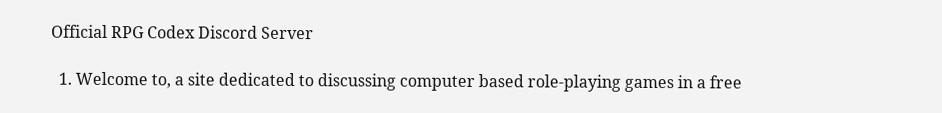Official RPG Codex Discord Server

  1. Welcome to, a site dedicated to discussing computer based role-playing games in a free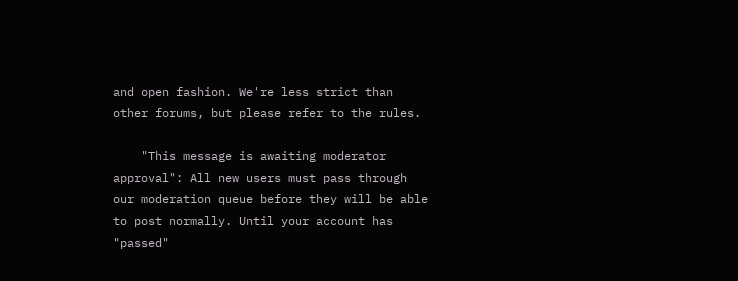and open fashion. We're less strict than other forums, but please refer to the rules.

    "This message is awaiting moderator approval": All new users must pass through our moderation queue before they will be able to post normally. Until your account has "passed"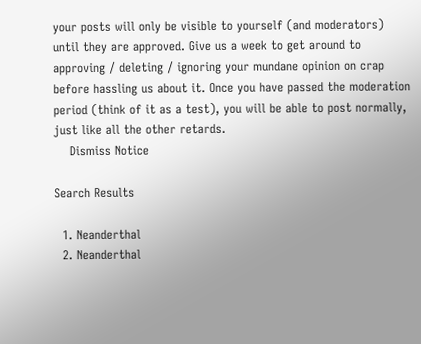your posts will only be visible to yourself (and moderators) until they are approved. Give us a week to get around to approving / deleting / ignoring your mundane opinion on crap before hassling us about it. Once you have passed the moderation period (think of it as a test), you will be able to post normally, just like all the other retards.
    Dismiss Notice

Search Results

  1. Neanderthal
  2. Neanderthal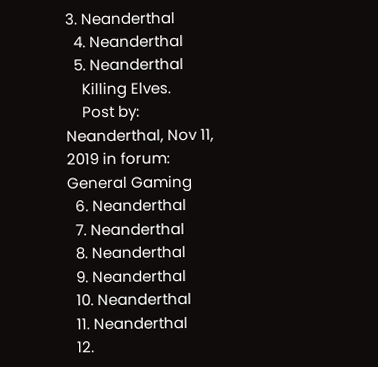3. Neanderthal
  4. Neanderthal
  5. Neanderthal
    Killing Elves.
    Post by: Neanderthal, Nov 11, 2019 in forum: General Gaming
  6. Neanderthal
  7. Neanderthal
  8. Neanderthal
  9. Neanderthal
  10. Neanderthal
  11. Neanderthal
  12.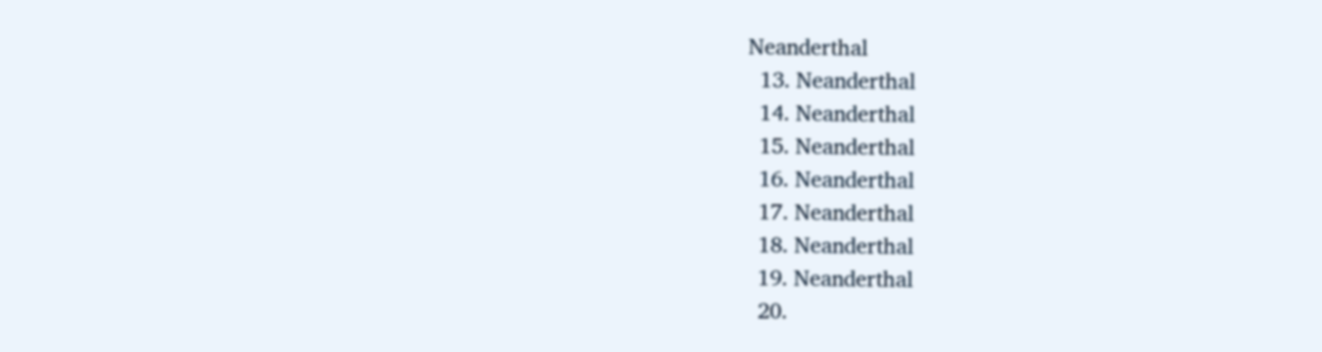Neanderthal
  13. Neanderthal
  14. Neanderthal
  15. Neanderthal
  16. Neanderthal
  17. Neanderthal
  18. Neanderthal
  19. Neanderthal
  20.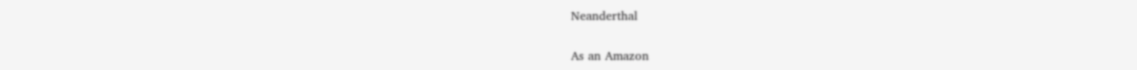Neanderthal

As an Amazon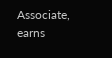Associate, earns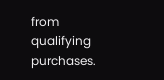from qualifying purchases.